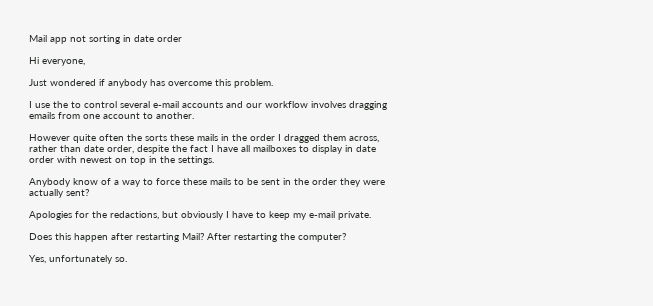Mail app not sorting in date order

Hi everyone,

Just wondered if anybody has overcome this problem.

I use the to control several e-mail accounts and our workflow involves dragging emails from one account to another.

However quite often the sorts these mails in the order I dragged them across, rather than date order, despite the fact I have all mailboxes to display in date order with newest on top in the settings.

Anybody know of a way to force these mails to be sent in the order they were actually sent?

Apologies for the redactions, but obviously I have to keep my e-mail private.

Does this happen after restarting Mail? After restarting the computer?

Yes, unfortunately so.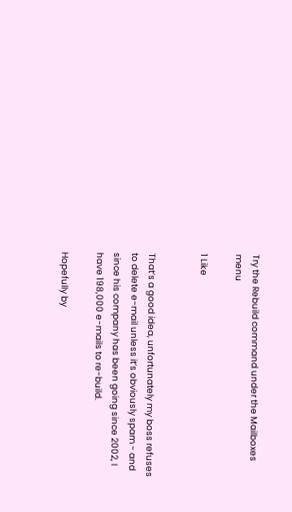Try the Rebuild command under the Mailboxes menu

1 Like


That’s a good idea, unfortunately my boss refuses to delete e-mail unless it’s obviously spam - and since his company has been going since 2002, I have 198,000 e-mails to re-build.

Hopefully by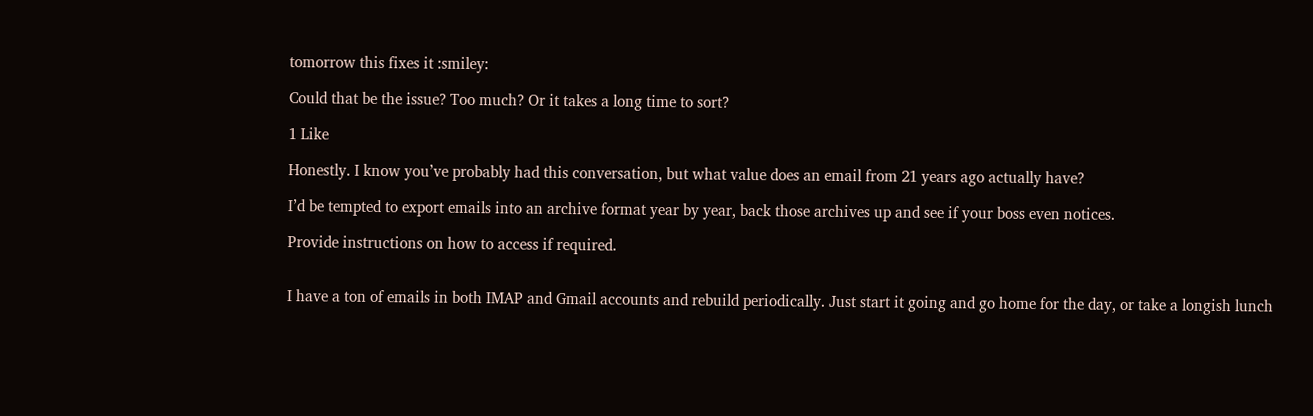tomorrow this fixes it :smiley:

Could that be the issue? Too much? Or it takes a long time to sort?

1 Like

Honestly. I know you’ve probably had this conversation, but what value does an email from 21 years ago actually have?

I’d be tempted to export emails into an archive format year by year, back those archives up and see if your boss even notices.

Provide instructions on how to access if required.


I have a ton of emails in both IMAP and Gmail accounts and rebuild periodically. Just start it going and go home for the day, or take a longish lunch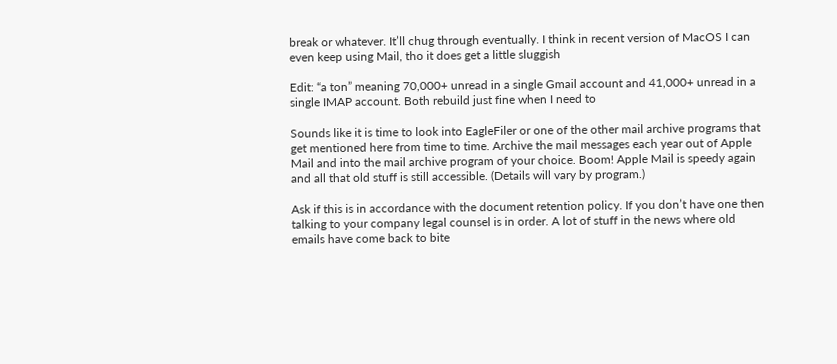break or whatever. It’ll chug through eventually. I think in recent version of MacOS I can even keep using Mail, tho it does get a little sluggish

Edit: “a ton” meaning 70,000+ unread in a single Gmail account and 41,000+ unread in a single IMAP account. Both rebuild just fine when I need to

Sounds like it is time to look into EagleFiler or one of the other mail archive programs that get mentioned here from time to time. Archive the mail messages each year out of Apple Mail and into the mail archive program of your choice. Boom! Apple Mail is speedy again and all that old stuff is still accessible. (Details will vary by program.)

Ask if this is in accordance with the document retention policy. If you don’t have one then talking to your company legal counsel is in order. A lot of stuff in the news where old emails have come back to bite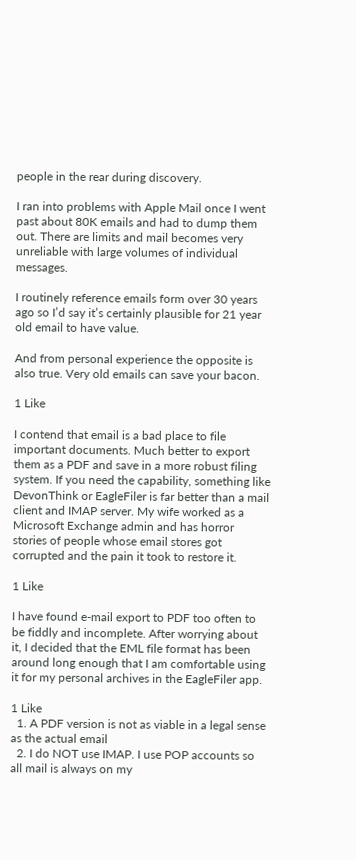people in the rear during discovery.

I ran into problems with Apple Mail once I went past about 80K emails and had to dump them out. There are limits and mail becomes very unreliable with large volumes of individual messages.

I routinely reference emails form over 30 years ago so I’d say it’s certainly plausible for 21 year old email to have value.

And from personal experience the opposite is also true. Very old emails can save your bacon.

1 Like

I contend that email is a bad place to file important documents. Much better to export them as a PDF and save in a more robust filing system. If you need the capability, something like DevonThink or EagleFiler is far better than a mail client and IMAP server. My wife worked as a Microsoft Exchange admin and has horror stories of people whose email stores got corrupted and the pain it took to restore it.

1 Like

I have found e-mail export to PDF too often to be fiddly and incomplete. After worrying about it, I decided that the EML file format has been around long enough that I am comfortable using it for my personal archives in the EagleFiler app.

1 Like
  1. A PDF version is not as viable in a legal sense as the actual email
  2. I do NOT use IMAP. I use POP accounts so all mail is always on my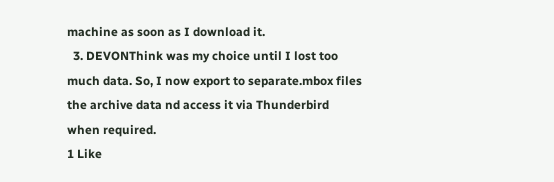machine as soon as I download it.
  3. DEVONThink was my choice until I lost too much data. So, I now export to separate.mbox files the archive data nd access it via Thunderbird when required.
1 Like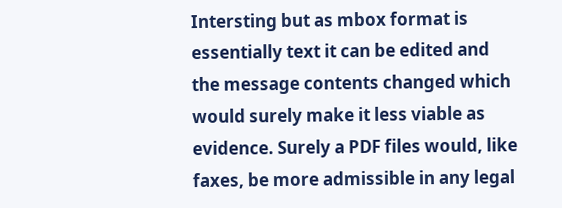Intersting but as mbox format is essentially text it can be edited and the message contents changed which would surely make it less viable as evidence. Surely a PDF files would, like faxes, be more admissible in any legal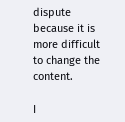dispute because it is more difficult to change the content.

I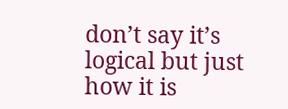don’t say it’s logical but just how it is